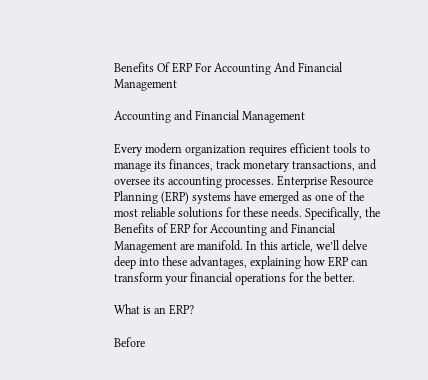Benefits Of ERP For Accounting And Financial Management

Accounting and Financial Management

Every modern organization requires efficient tools to manage its finances, track monetary transactions, and oversee its accounting processes. Enterprise Resource Planning (ERP) systems have emerged as one of the most reliable solutions for these needs. Specifically, the Benefits of ERP for Accounting and Financial Management are manifold. In this article, we’ll delve deep into these advantages, explaining how ERP can transform your financial operations for the better.

What is an ERP?

Before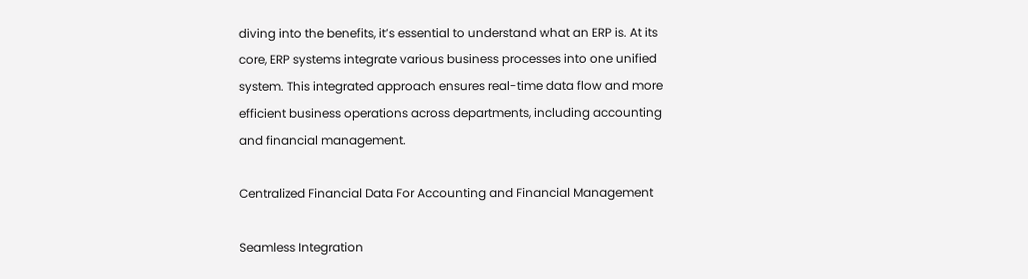diving into the benefits, it’s essential to understand what an ERP is. At its core, ERP systems integrate various business processes into one unified system. This integrated approach ensures real-time data flow and more efficient business operations across departments, including accounting and financial management.

Centralized Financial Data For Accounting and Financial Management

Seamless Integration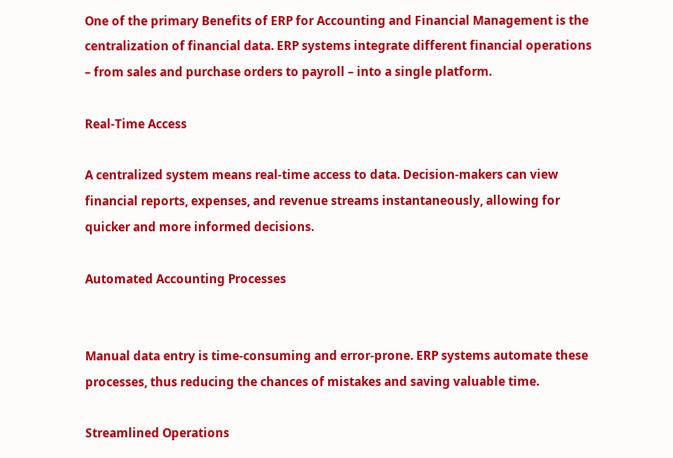One of the primary Benefits of ERP for Accounting and Financial Management is the centralization of financial data. ERP systems integrate different financial operations – from sales and purchase orders to payroll – into a single platform.

Real-Time Access

A centralized system means real-time access to data. Decision-makers can view financial reports, expenses, and revenue streams instantaneously, allowing for quicker and more informed decisions.

Automated Accounting Processes


Manual data entry is time-consuming and error-prone. ERP systems automate these processes, thus reducing the chances of mistakes and saving valuable time.

Streamlined Operations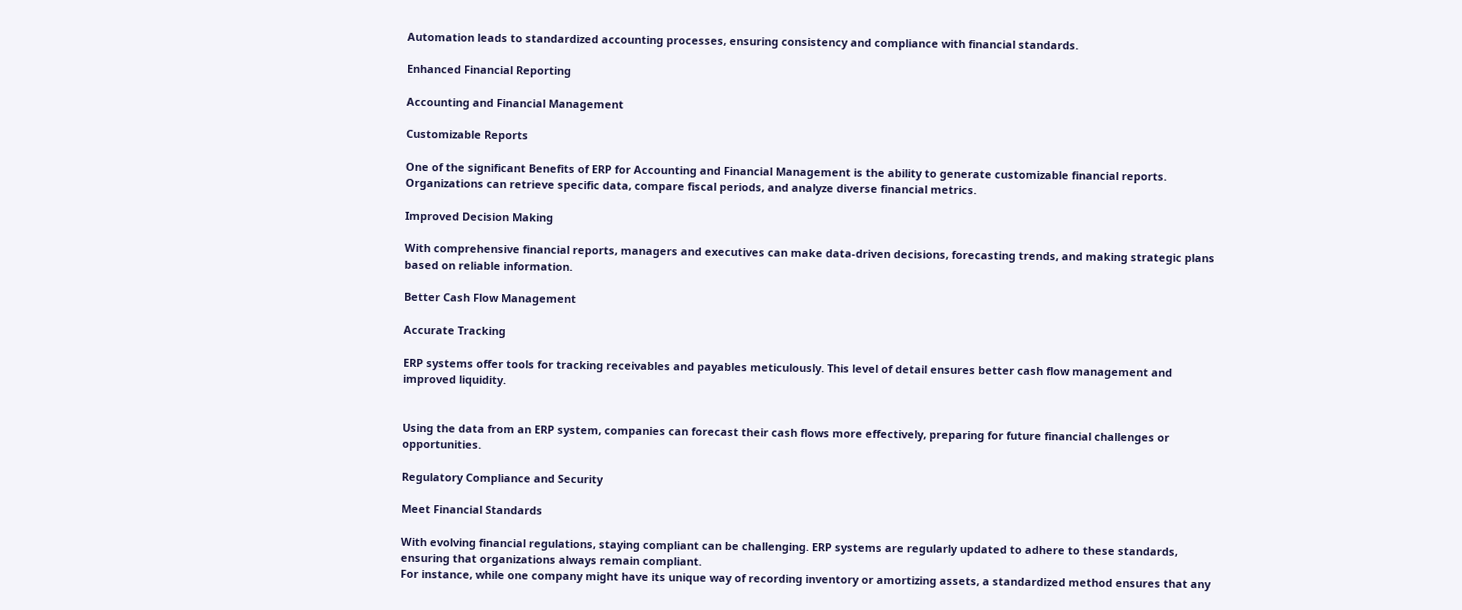Automation leads to standardized accounting processes, ensuring consistency and compliance with financial standards.

Enhanced Financial Reporting

Accounting and Financial Management

Customizable Reports

One of the significant Benefits of ERP for Accounting and Financial Management is the ability to generate customizable financial reports. Organizations can retrieve specific data, compare fiscal periods, and analyze diverse financial metrics.

Improved Decision Making

With comprehensive financial reports, managers and executives can make data-driven decisions, forecasting trends, and making strategic plans based on reliable information.

Better Cash Flow Management

Accurate Tracking

ERP systems offer tools for tracking receivables and payables meticulously. This level of detail ensures better cash flow management and improved liquidity.


Using the data from an ERP system, companies can forecast their cash flows more effectively, preparing for future financial challenges or opportunities.

Regulatory Compliance and Security

Meet Financial Standards

With evolving financial regulations, staying compliant can be challenging. ERP systems are regularly updated to adhere to these standards, ensuring that organizations always remain compliant.
For instance, while one company might have its unique way of recording inventory or amortizing assets, a standardized method ensures that any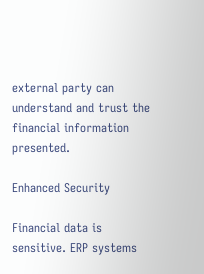external party can understand and trust the financial information presented.

Enhanced Security

Financial data is sensitive. ERP systems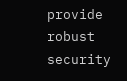provide robust security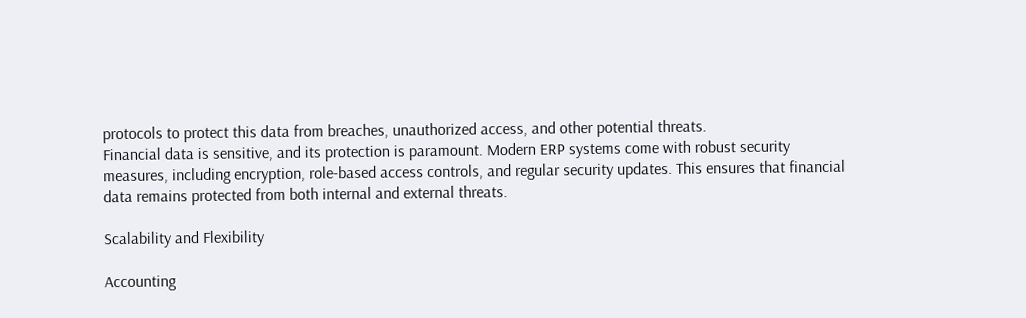protocols to protect this data from breaches, unauthorized access, and other potential threats.
Financial data is sensitive, and its protection is paramount. Modern ERP systems come with robust security measures, including encryption, role-based access controls, and regular security updates. This ensures that financial data remains protected from both internal and external threats.

Scalability and Flexibility

Accounting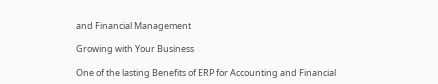and Financial Management

Growing with Your Business

One of the lasting Benefits of ERP for Accounting and Financial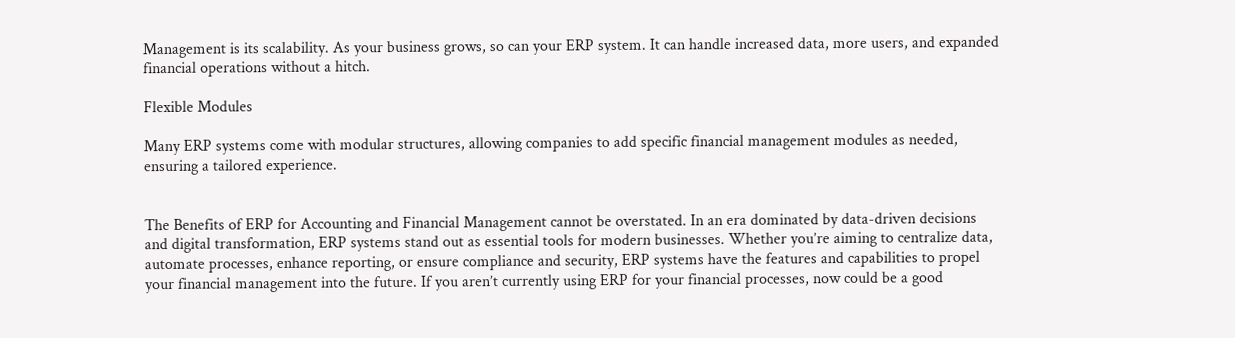Management is its scalability. As your business grows, so can your ERP system. It can handle increased data, more users, and expanded financial operations without a hitch.

Flexible Modules

Many ERP systems come with modular structures, allowing companies to add specific financial management modules as needed, ensuring a tailored experience.


The Benefits of ERP for Accounting and Financial Management cannot be overstated. In an era dominated by data-driven decisions and digital transformation, ERP systems stand out as essential tools for modern businesses. Whether you’re aiming to centralize data, automate processes, enhance reporting, or ensure compliance and security, ERP systems have the features and capabilities to propel your financial management into the future. If you aren’t currently using ERP for your financial processes, now could be a good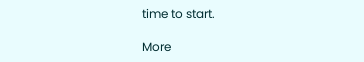time to start.

More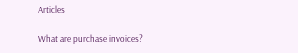Articles

What are purchase invoices?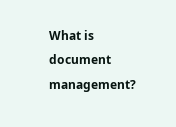What is document management?